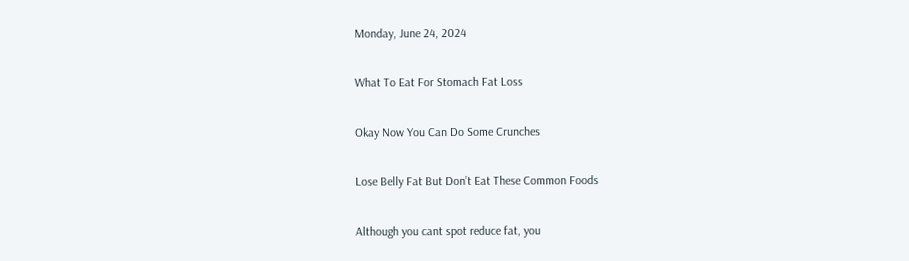Monday, June 24, 2024

What To Eat For Stomach Fat Loss

Okay Now You Can Do Some Crunches

Lose Belly Fat But Don’t Eat These Common Foods

Although you cant spot reduce fat, you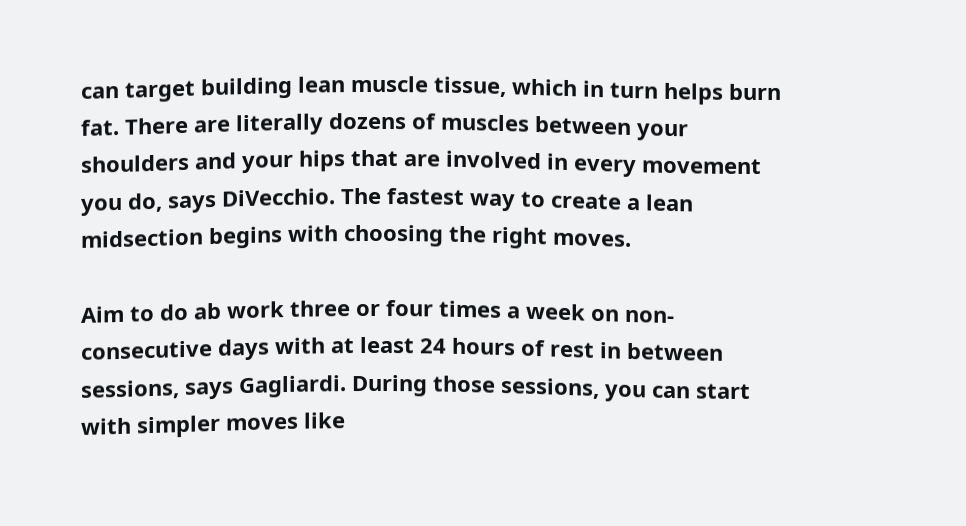can target building lean muscle tissue, which in turn helps burn fat. There are literally dozens of muscles between your shoulders and your hips that are involved in every movement you do, says DiVecchio. The fastest way to create a lean midsection begins with choosing the right moves.

Aim to do ab work three or four times a week on non-consecutive days with at least 24 hours of rest in between sessions, says Gagliardi. During those sessions, you can start with simpler moves like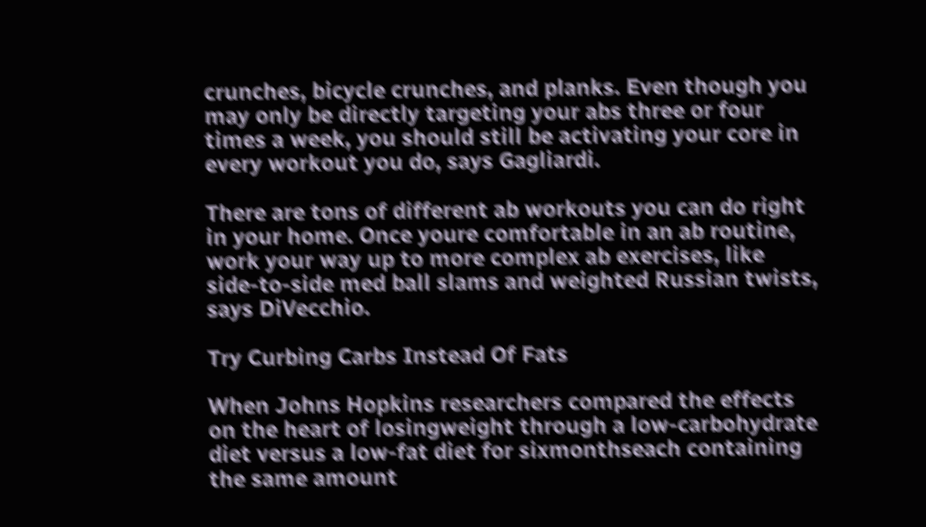crunches, bicycle crunches, and planks. Even though you may only be directly targeting your abs three or four times a week, you should still be activating your core in every workout you do, says Gagliardi.

There are tons of different ab workouts you can do right in your home. Once youre comfortable in an ab routine, work your way up to more complex ab exercises, like side-to-side med ball slams and weighted Russian twists, says DiVecchio.

Try Curbing Carbs Instead Of Fats

When Johns Hopkins researchers compared the effects on the heart of losingweight through a low-carbohydrate diet versus a low-fat diet for sixmonthseach containing the same amount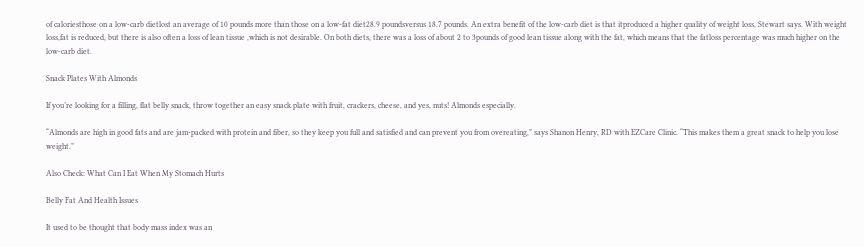of caloriesthose on a low-carb dietlost an average of 10 pounds more than those on a low-fat diet28.9 poundsversus 18.7 pounds. An extra benefit of the low-carb diet is that itproduced a higher quality of weight loss, Stewart says. With weight loss,fat is reduced, but there is also often a loss of lean tissue ,which is not desirable. On both diets, there was a loss of about 2 to 3pounds of good lean tissue along with the fat, which means that the fatloss percentage was much higher on the low-carb diet.

Snack Plates With Almonds

If you’re looking for a filling, flat belly snack, throw together an easy snack plate with fruit, crackers, cheese, and yes, nuts! Almonds especially.

“Almonds are high in good fats and are jam-packed with protein and fiber, so they keep you full and satisfied and can prevent you from overeating,” says Shanon Henry, RD with EZCare Clinic. “This makes them a great snack to help you lose weight.”

Also Check: What Can I Eat When My Stomach Hurts

Belly Fat And Health Issues

It used to be thought that body mass index was an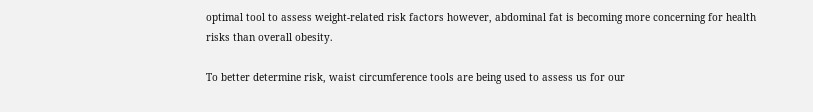optimal tool to assess weight-related risk factors however, abdominal fat is becoming more concerning for health risks than overall obesity.

To better determine risk, waist circumference tools are being used to assess us for our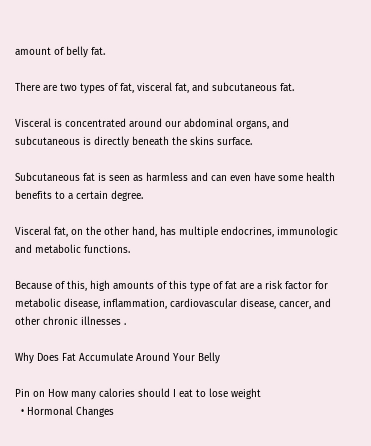amount of belly fat.

There are two types of fat, visceral fat, and subcutaneous fat.

Visceral is concentrated around our abdominal organs, and subcutaneous is directly beneath the skins surface.

Subcutaneous fat is seen as harmless and can even have some health benefits to a certain degree.

Visceral fat, on the other hand, has multiple endocrines, immunologic and metabolic functions.

Because of this, high amounts of this type of fat are a risk factor for metabolic disease, inflammation, cardiovascular disease, cancer, and other chronic illnesses .

Why Does Fat Accumulate Around Your Belly

Pin on How many calories should I eat to lose weight
  • Hormonal Changes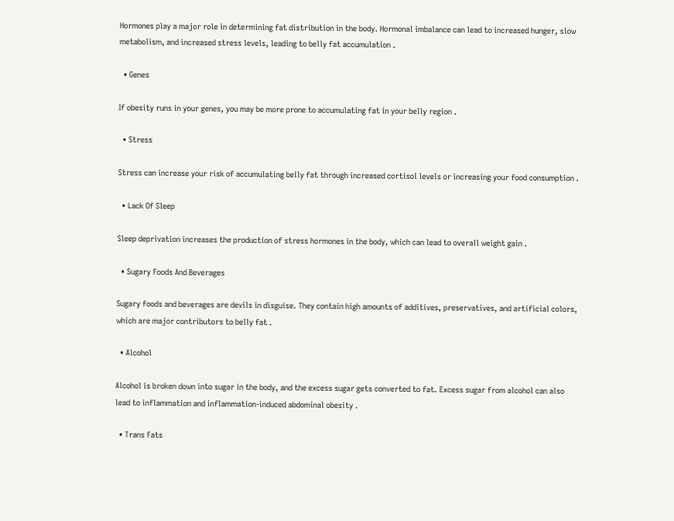Hormones play a major role in determining fat distribution in the body. Hormonal imbalance can lead to increased hunger, slow metabolism, and increased stress levels, leading to belly fat accumulation .

  • Genes

If obesity runs in your genes, you may be more prone to accumulating fat in your belly region .

  • Stress

Stress can increase your risk of accumulating belly fat through increased cortisol levels or increasing your food consumption .

  • Lack Of Sleep

Sleep deprivation increases the production of stress hormones in the body, which can lead to overall weight gain .

  • Sugary Foods And Beverages

Sugary foods and beverages are devils in disguise. They contain high amounts of additives, preservatives, and artificial colors, which are major contributors to belly fat .

  • Alcohol

Alcohol is broken down into sugar in the body, and the excess sugar gets converted to fat. Excess sugar from alcohol can also lead to inflammation and inflammation-induced abdominal obesity .

  • Trans Fats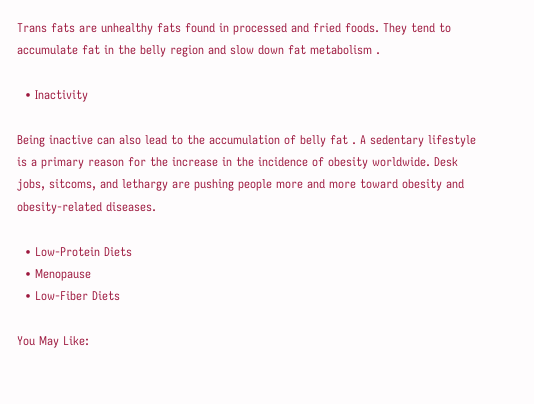Trans fats are unhealthy fats found in processed and fried foods. They tend to accumulate fat in the belly region and slow down fat metabolism .

  • Inactivity

Being inactive can also lead to the accumulation of belly fat . A sedentary lifestyle is a primary reason for the increase in the incidence of obesity worldwide. Desk jobs, sitcoms, and lethargy are pushing people more and more toward obesity and obesity-related diseases.

  • Low-Protein Diets
  • Menopause
  • Low-Fiber Diets

You May Like: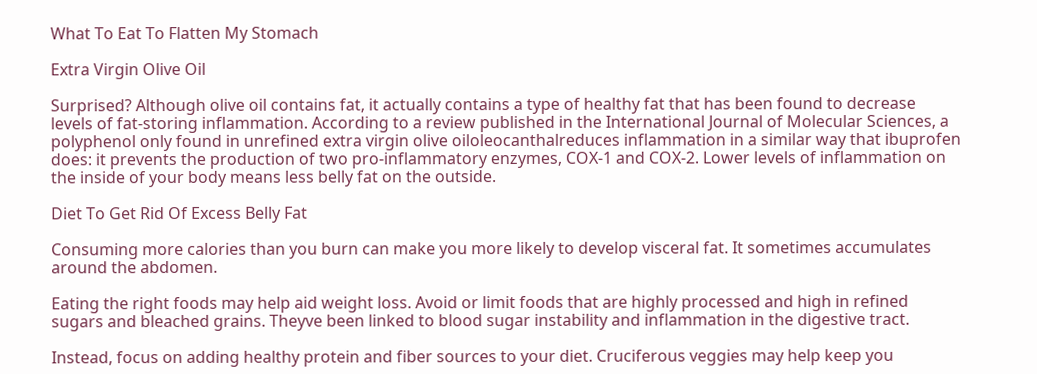What To Eat To Flatten My Stomach

Extra Virgin Olive Oil

Surprised? Although olive oil contains fat, it actually contains a type of healthy fat that has been found to decrease levels of fat-storing inflammation. According to a review published in the International Journal of Molecular Sciences, a polyphenol only found in unrefined extra virgin olive oiloleocanthalreduces inflammation in a similar way that ibuprofen does: it prevents the production of two pro-inflammatory enzymes, COX-1 and COX-2. Lower levels of inflammation on the inside of your body means less belly fat on the outside.

Diet To Get Rid Of Excess Belly Fat

Consuming more calories than you burn can make you more likely to develop visceral fat. It sometimes accumulates around the abdomen.

Eating the right foods may help aid weight loss. Avoid or limit foods that are highly processed and high in refined sugars and bleached grains. Theyve been linked to blood sugar instability and inflammation in the digestive tract.

Instead, focus on adding healthy protein and fiber sources to your diet. Cruciferous veggies may help keep you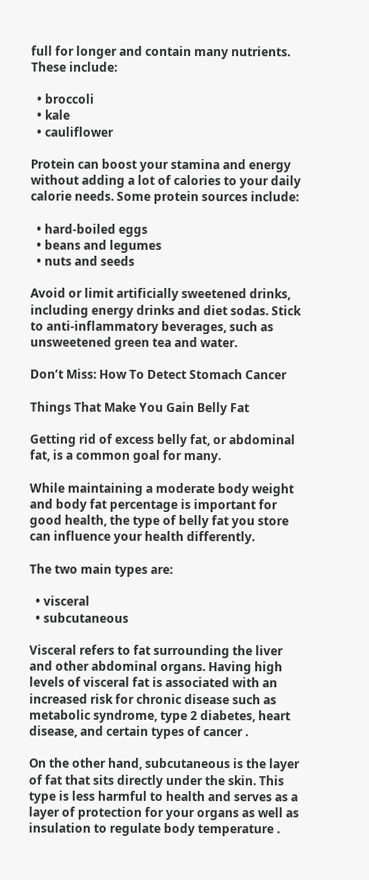full for longer and contain many nutrients. These include:

  • broccoli
  • kale
  • cauliflower

Protein can boost your stamina and energy without adding a lot of calories to your daily calorie needs. Some protein sources include:

  • hard-boiled eggs
  • beans and legumes
  • nuts and seeds

Avoid or limit artificially sweetened drinks, including energy drinks and diet sodas. Stick to anti-inflammatory beverages, such as unsweetened green tea and water.

Don’t Miss: How To Detect Stomach Cancer

Things That Make You Gain Belly Fat

Getting rid of excess belly fat, or abdominal fat, is a common goal for many.

While maintaining a moderate body weight and body fat percentage is important for good health, the type of belly fat you store can influence your health differently.

The two main types are:

  • visceral
  • subcutaneous

Visceral refers to fat surrounding the liver and other abdominal organs. Having high levels of visceral fat is associated with an increased risk for chronic disease such as metabolic syndrome, type 2 diabetes, heart disease, and certain types of cancer .

On the other hand, subcutaneous is the layer of fat that sits directly under the skin. This type is less harmful to health and serves as a layer of protection for your organs as well as insulation to regulate body temperature .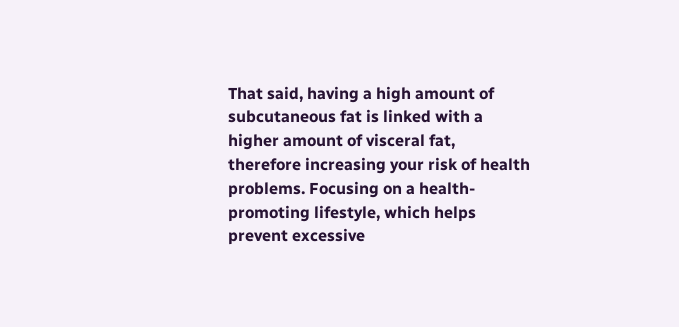That said, having a high amount of subcutaneous fat is linked with a higher amount of visceral fat, therefore increasing your risk of health problems. Focusing on a health-promoting lifestyle, which helps prevent excessive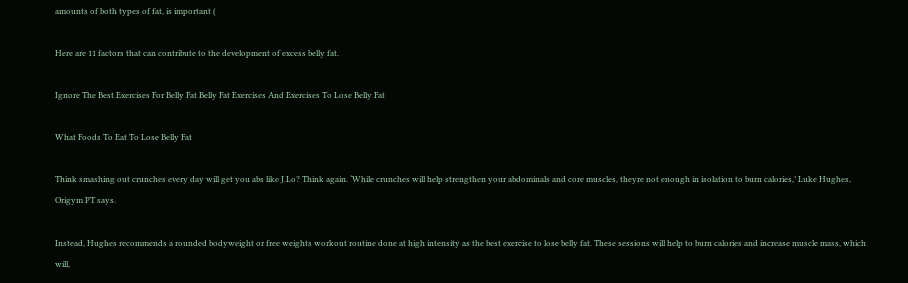amounts of both types of fat, is important (

Here are 11 factors that can contribute to the development of excess belly fat.

Ignore The Best Exercises For Belly Fat Belly Fat Exercises And Exercises To Lose Belly Fat

What Foods To Eat To Lose Belly Fat

Think smashing out crunches every day will get you abs like J.Lo? Think again. ‘While crunches will help strengthen your abdominals and core muscles, theyre not enough in isolation to burn calories,’ Luke Hughes, Origym PT says.

Instead, Hughes recommends a rounded bodyweight or free weights workout routine done at high intensity as the best exercise to lose belly fat. These sessions will help to burn calories and increase muscle mass, which will,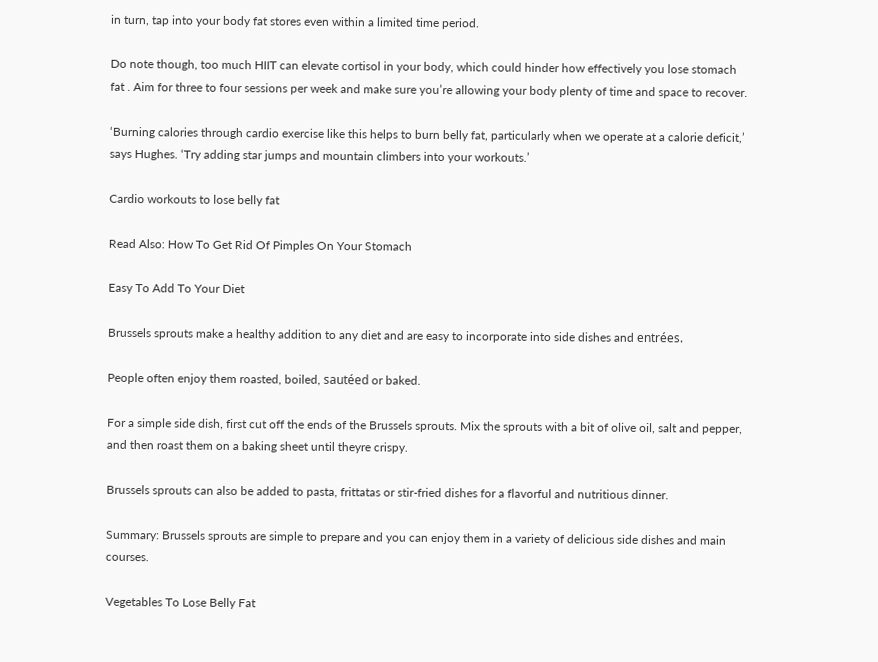in turn, tap into your body fat stores even within a limited time period.

Do note though, too much HIIT can elevate cortisol in your body, which could hinder how effectively you lose stomach fat . Aim for three to four sessions per week and make sure you’re allowing your body plenty of time and space to recover.

‘Burning calories through cardio exercise like this helps to burn belly fat, particularly when we operate at a calorie deficit,’ says Hughes. ‘Try adding star jumps and mountain climbers into your workouts.’

Cardio workouts to lose belly fat

Read Also: How To Get Rid Of Pimples On Your Stomach

Easy To Add To Your Diet

Brussels sprouts make a healthy addition to any diet and are easy to incorporate into side dishes and entrées.

People often enjoy them roasted, boiled, sautéed or baked.

For a simple side dish, first cut off the ends of the Brussels sprouts. Mix the sprouts with a bit of olive oil, salt and pepper, and then roast them on a baking sheet until theyre crispy.

Brussels sprouts can also be added to pasta, frittatas or stir-fried dishes for a flavorful and nutritious dinner.

Summary: Brussels sprouts are simple to prepare and you can enjoy them in a variety of delicious side dishes and main courses.

Vegetables To Lose Belly Fat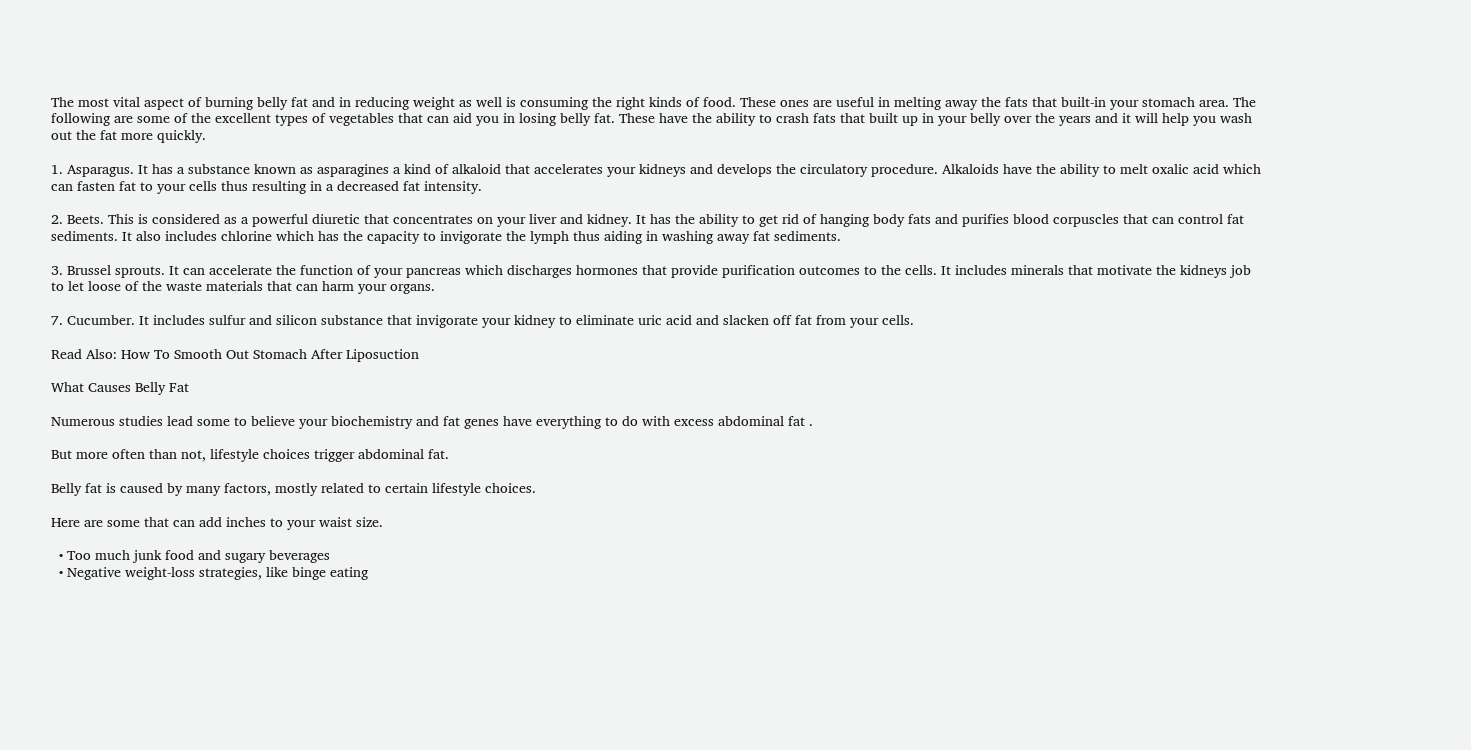The most vital aspect of burning belly fat and in reducing weight as well is consuming the right kinds of food. These ones are useful in melting away the fats that built-in your stomach area. The following are some of the excellent types of vegetables that can aid you in losing belly fat. These have the ability to crash fats that built up in your belly over the years and it will help you wash out the fat more quickly.

1. Asparagus. It has a substance known as asparagines a kind of alkaloid that accelerates your kidneys and develops the circulatory procedure. Alkaloids have the ability to melt oxalic acid which can fasten fat to your cells thus resulting in a decreased fat intensity.

2. Beets. This is considered as a powerful diuretic that concentrates on your liver and kidney. It has the ability to get rid of hanging body fats and purifies blood corpuscles that can control fat sediments. It also includes chlorine which has the capacity to invigorate the lymph thus aiding in washing away fat sediments.

3. Brussel sprouts. It can accelerate the function of your pancreas which discharges hormones that provide purification outcomes to the cells. It includes minerals that motivate the kidneys job to let loose of the waste materials that can harm your organs.

7. Cucumber. It includes sulfur and silicon substance that invigorate your kidney to eliminate uric acid and slacken off fat from your cells.

Read Also: How To Smooth Out Stomach After Liposuction

What Causes Belly Fat

Numerous studies lead some to believe your biochemistry and fat genes have everything to do with excess abdominal fat .

But more often than not, lifestyle choices trigger abdominal fat.

Belly fat is caused by many factors, mostly related to certain lifestyle choices.

Here are some that can add inches to your waist size.

  • Too much junk food and sugary beverages
  • Negative weight-loss strategies, like binge eating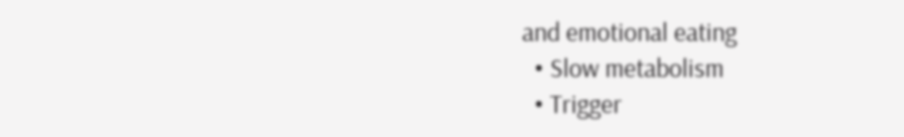and emotional eating
  • Slow metabolism
  • Trigger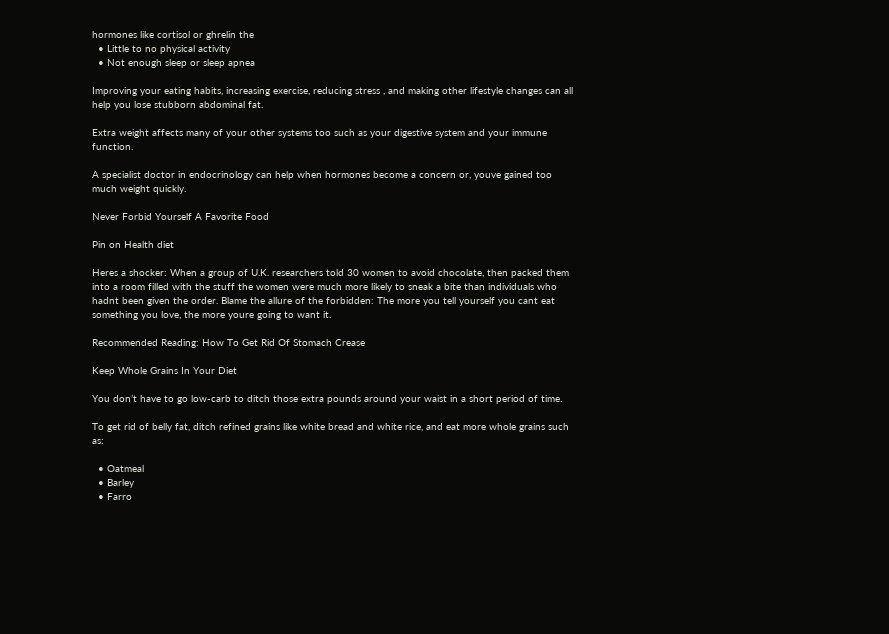hormones like cortisol or ghrelin the
  • Little to no physical activity
  • Not enough sleep or sleep apnea

Improving your eating habits, increasing exercise, reducing stress , and making other lifestyle changes can all help you lose stubborn abdominal fat.

Extra weight affects many of your other systems too such as your digestive system and your immune function.

A specialist doctor in endocrinology can help when hormones become a concern or, youve gained too much weight quickly.

Never Forbid Yourself A Favorite Food

Pin on Health diet

Heres a shocker: When a group of U.K. researchers told 30 women to avoid chocolate, then packed them into a room filled with the stuff the women were much more likely to sneak a bite than individuals who hadnt been given the order. Blame the allure of the forbidden: The more you tell yourself you cant eat something you love, the more youre going to want it.

Recommended Reading: How To Get Rid Of Stomach Crease

Keep Whole Grains In Your Diet

You don’t have to go low-carb to ditch those extra pounds around your waist in a short period of time.

To get rid of belly fat, ditch refined grains like white bread and white rice, and eat more whole grains such as:

  • Oatmeal
  • Barley
  • Farro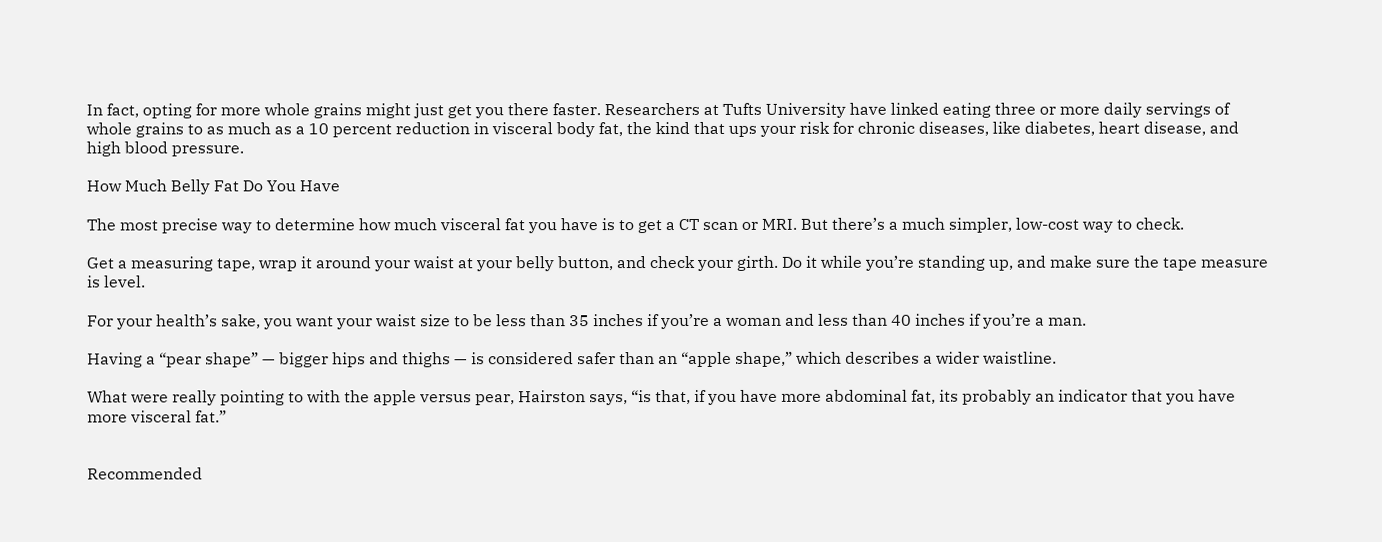In fact, opting for more whole grains might just get you there faster. Researchers at Tufts University have linked eating three or more daily servings of whole grains to as much as a 10 percent reduction in visceral body fat, the kind that ups your risk for chronic diseases, like diabetes, heart disease, and high blood pressure.

How Much Belly Fat Do You Have

The most precise way to determine how much visceral fat you have is to get a CT scan or MRI. But there’s a much simpler, low-cost way to check.

Get a measuring tape, wrap it around your waist at your belly button, and check your girth. Do it while you’re standing up, and make sure the tape measure is level.

For your health’s sake, you want your waist size to be less than 35 inches if you’re a woman and less than 40 inches if you’re a man.

Having a “pear shape” — bigger hips and thighs — is considered safer than an “apple shape,” which describes a wider waistline.

What were really pointing to with the apple versus pear, Hairston says, “is that, if you have more abdominal fat, its probably an indicator that you have more visceral fat.”


Recommended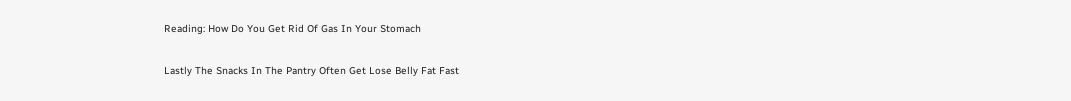Reading: How Do You Get Rid Of Gas In Your Stomach

Lastly The Snacks In The Pantry Often Get Lose Belly Fat Fast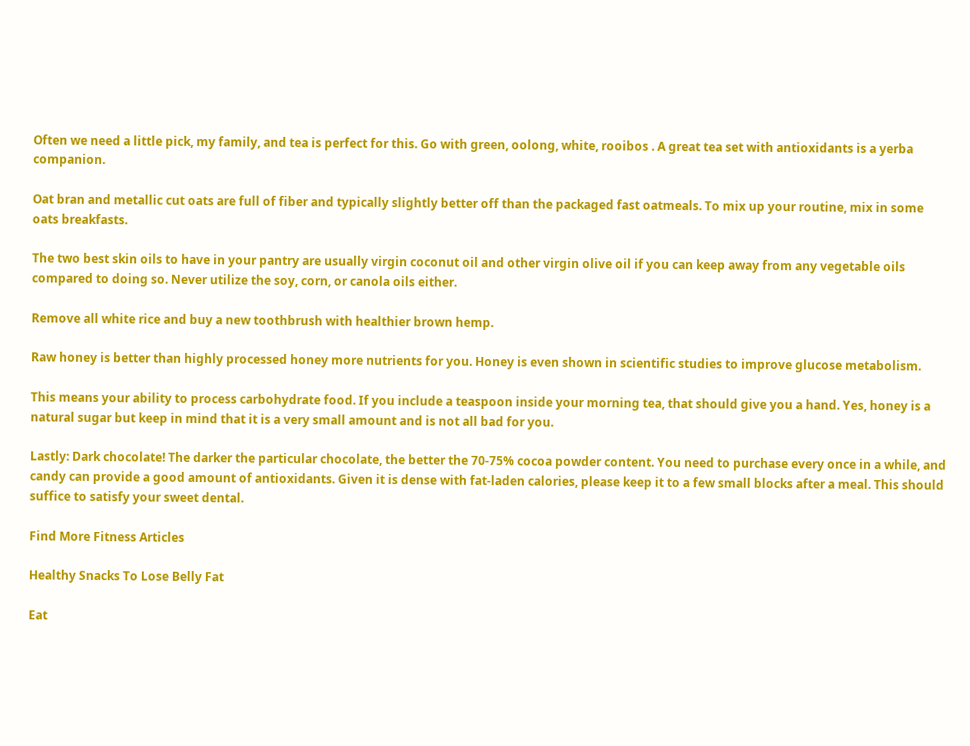Often we need a little pick, my family, and tea is perfect for this. Go with green, oolong, white, rooibos . A great tea set with antioxidants is a yerba companion.

Oat bran and metallic cut oats are full of fiber and typically slightly better off than the packaged fast oatmeals. To mix up your routine, mix in some oats breakfasts.

The two best skin oils to have in your pantry are usually virgin coconut oil and other virgin olive oil if you can keep away from any vegetable oils compared to doing so. Never utilize the soy, corn, or canola oils either.

Remove all white rice and buy a new toothbrush with healthier brown hemp.

Raw honey is better than highly processed honey more nutrients for you. Honey is even shown in scientific studies to improve glucose metabolism.

This means your ability to process carbohydrate food. If you include a teaspoon inside your morning tea, that should give you a hand. Yes, honey is a natural sugar but keep in mind that it is a very small amount and is not all bad for you.

Lastly: Dark chocolate! The darker the particular chocolate, the better the 70-75% cocoa powder content. You need to purchase every once in a while, and candy can provide a good amount of antioxidants. Given it is dense with fat-laden calories, please keep it to a few small blocks after a meal. This should suffice to satisfy your sweet dental.

Find More Fitness Articles

Healthy Snacks To Lose Belly Fat

Eat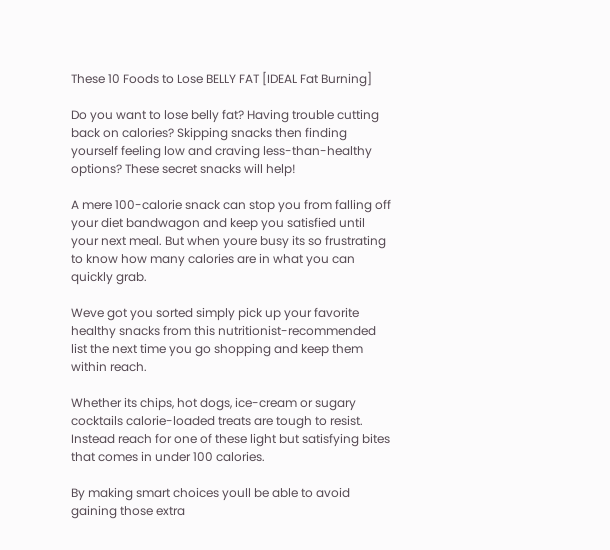These 10 Foods to Lose BELLY FAT [IDEAL Fat Burning]

Do you want to lose belly fat? Having trouble cutting back on calories? Skipping snacks then finding yourself feeling low and craving less-than-healthy options? These secret snacks will help!

A mere 100-calorie snack can stop you from falling off your diet bandwagon and keep you satisfied until your next meal. But when youre busy its so frustrating to know how many calories are in what you can quickly grab.

Weve got you sorted simply pick up your favorite healthy snacks from this nutritionist-recommended list the next time you go shopping and keep them within reach.

Whether its chips, hot dogs, ice-cream or sugary cocktails calorie-loaded treats are tough to resist. Instead reach for one of these light but satisfying bites that comes in under 100 calories.

By making smart choices youll be able to avoid gaining those extra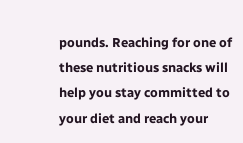pounds. Reaching for one of these nutritious snacks will help you stay committed to your diet and reach your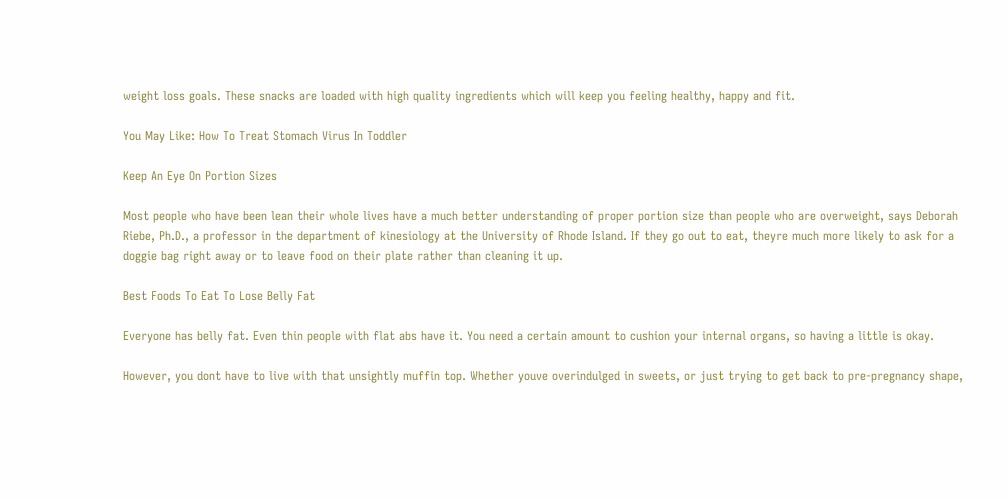weight loss goals. These snacks are loaded with high quality ingredients which will keep you feeling healthy, happy and fit.

You May Like: How To Treat Stomach Virus In Toddler

Keep An Eye On Portion Sizes

Most people who have been lean their whole lives have a much better understanding of proper portion size than people who are overweight, says Deborah Riebe, Ph.D., a professor in the department of kinesiology at the University of Rhode Island. If they go out to eat, theyre much more likely to ask for a doggie bag right away or to leave food on their plate rather than cleaning it up.

Best Foods To Eat To Lose Belly Fat

Everyone has belly fat. Even thin people with flat abs have it. You need a certain amount to cushion your internal organs, so having a little is okay.

However, you dont have to live with that unsightly muffin top. Whether youve overindulged in sweets, or just trying to get back to pre-pregnancy shape,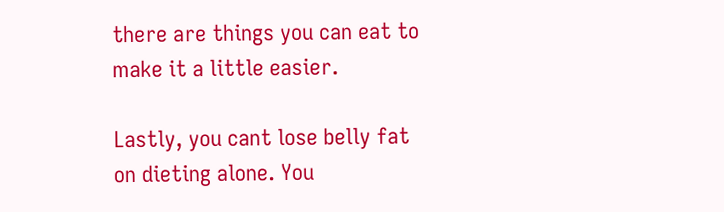there are things you can eat to make it a little easier.

Lastly, you cant lose belly fat on dieting alone. You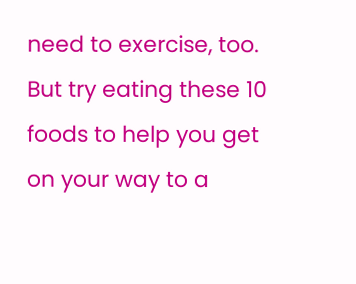need to exercise, too. But try eating these 10 foods to help you get on your way to a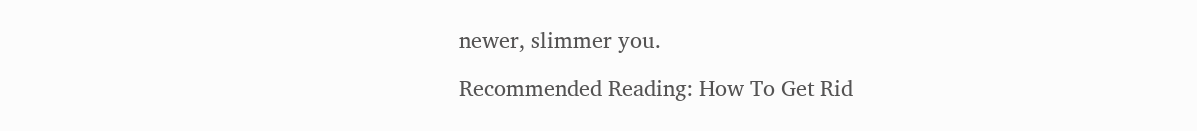newer, slimmer you.

Recommended Reading: How To Get Rid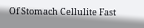Of Stomach Cellulite Fast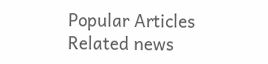Popular Articles
Related news